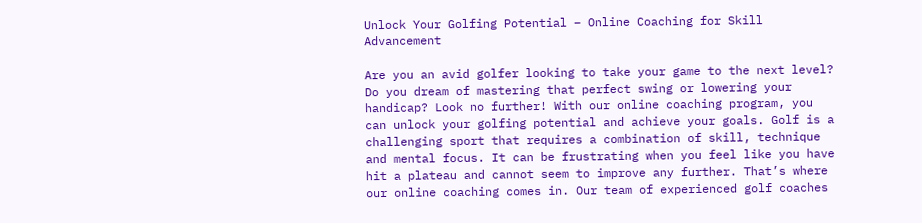Unlock Your Golfing Potential – Online Coaching for Skill Advancement

Are you an avid golfer looking to take your game to the next level? Do you dream of mastering that perfect swing or lowering your handicap? Look no further! With our online coaching program, you can unlock your golfing potential and achieve your goals. Golf is a challenging sport that requires a combination of skill, technique and mental focus. It can be frustrating when you feel like you have hit a plateau and cannot seem to improve any further. That’s where our online coaching comes in. Our team of experienced golf coaches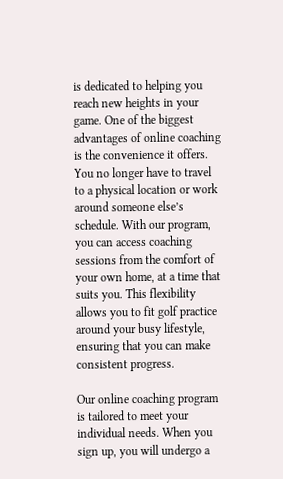is dedicated to helping you reach new heights in your game. One of the biggest advantages of online coaching is the convenience it offers. You no longer have to travel to a physical location or work around someone else’s schedule. With our program, you can access coaching sessions from the comfort of your own home, at a time that suits you. This flexibility allows you to fit golf practice around your busy lifestyle, ensuring that you can make consistent progress.

Our online coaching program is tailored to meet your individual needs. When you sign up, you will undergo a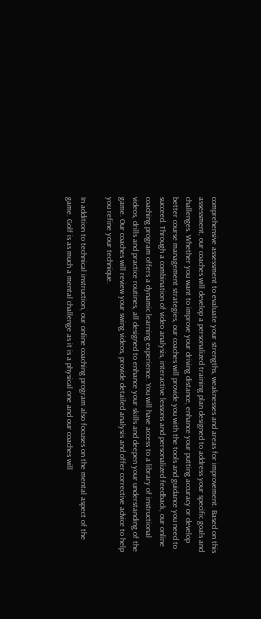comprehensive assessment to evaluate your strengths, weaknesses and areas for improvement. Based on this assessment, our coaches will develop a personalized training plan designed to address your specific goals and challenges. Whether you want to improve your driving distance, enhance your putting accuracy or develop better course management strategies, our coaches will provide you with the tools and guidance you need to succeed. Through a combination of video analysis, interactive lessons and personalized feedback, our online coaching program offers a dynamic learning experience. You will have access to a library of instructional videos, drills and practice routines, all designed to enhance your skills and deepen your understanding of the game. Our coaches will review your swing videos, provide detailed analysis and offer corrective advice to help you refine your technique.

In addition to technical instruction, our online coaching program also focuses on the mental aspect of the game. Golf is as much a mental challenge as it is a physical one and our coaches will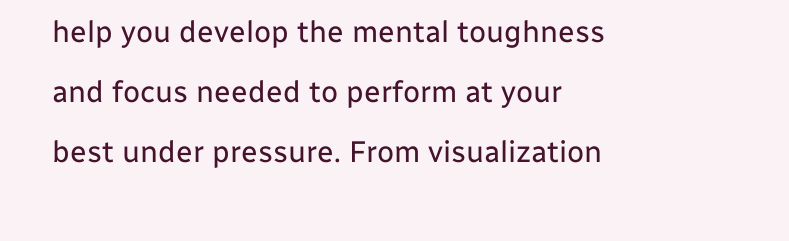help you develop the mental toughness and focus needed to perform at your best under pressure. From visualization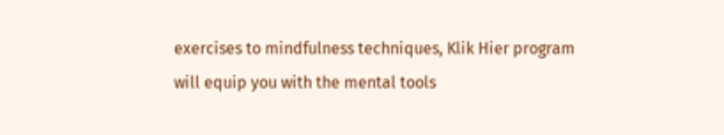exercises to mindfulness techniques, Klik Hier program will equip you with the mental tools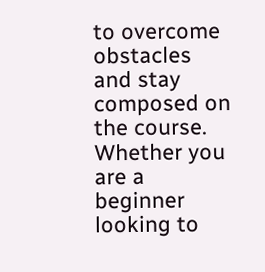to overcome obstacles and stay composed on the course. Whether you are a beginner looking to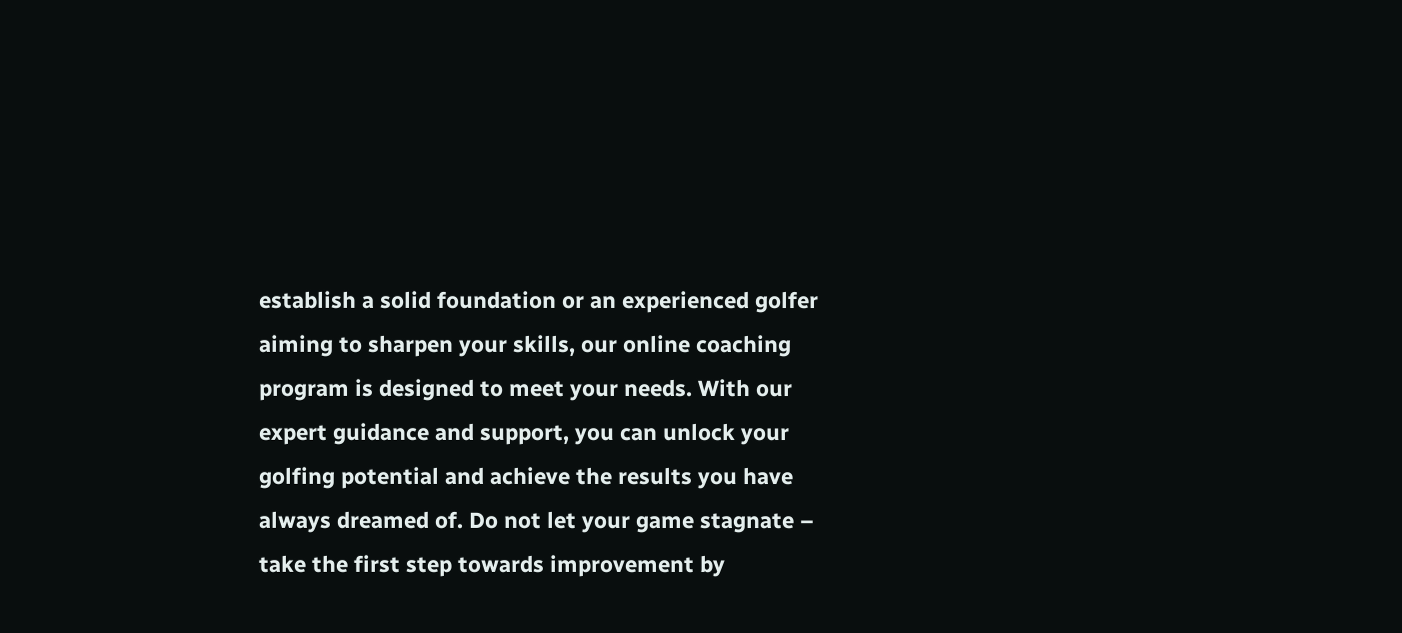establish a solid foundation or an experienced golfer aiming to sharpen your skills, our online coaching program is designed to meet your needs. With our expert guidance and support, you can unlock your golfing potential and achieve the results you have always dreamed of. Do not let your game stagnate – take the first step towards improvement by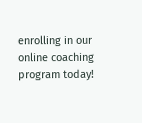enrolling in our online coaching program today!